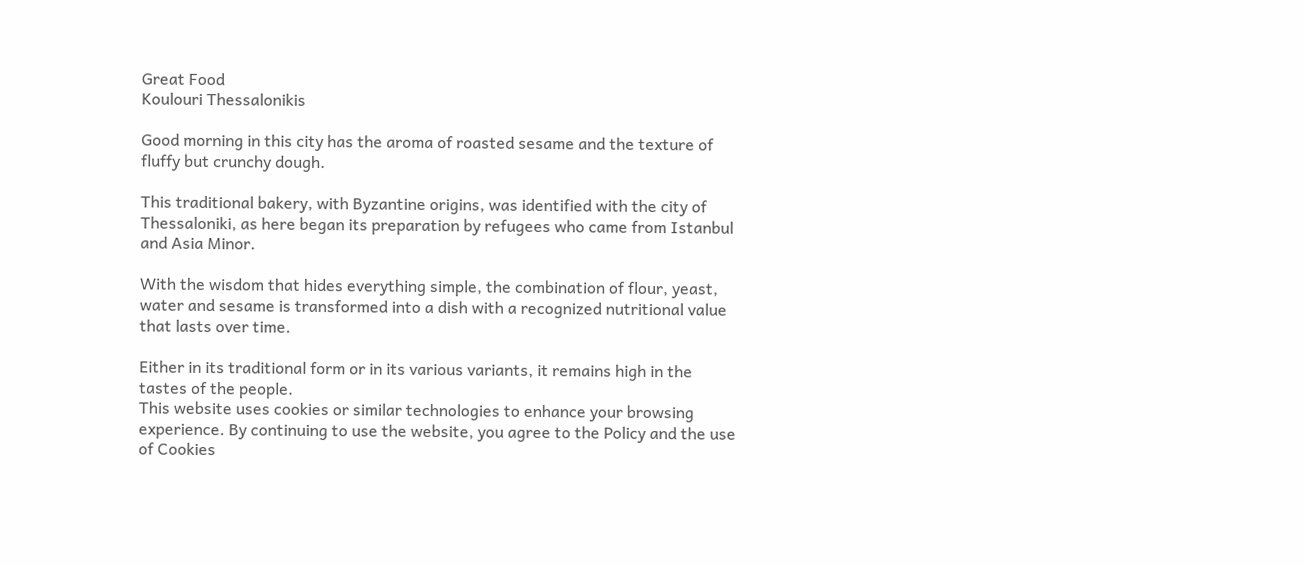Great Food
Koulouri Thessalonikis

Good morning in this city has the aroma of roasted sesame and the texture of fluffy but crunchy dough.

This traditional bakery, with Byzantine origins, was identified with the city of Thessaloniki, as here began its preparation by refugees who came from Istanbul and Asia Minor.

With the wisdom that hides everything simple, the combination of flour, yeast, water and sesame is transformed into a dish with a recognized nutritional value that lasts over time.

Either in its traditional form or in its various variants, it remains high in the tastes of the people.
This website uses cookies or similar technologies to enhance your browsing experience. By continuing to use the website, you agree to the Policy and the use of Cookies